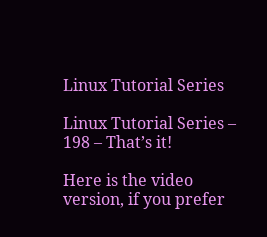Linux Tutorial Series

Linux Tutorial Series – 198 – That’s it!

Here is the video version, if you prefer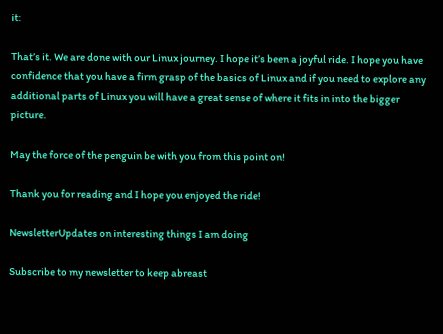it:

That’s it. We are done with our Linux journey. I hope it’s been a joyful ride. I hope you have confidence that you have a firm grasp of the basics of Linux and if you need to explore any additional parts of Linux you will have a great sense of where it fits in into the bigger picture.

May the force of the penguin be with you from this point on!

Thank you for reading and I hope you enjoyed the ride!

NewsletterUpdates on interesting things I am doing

Subscribe to my newsletter to keep abreast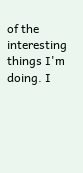of the interesting things I'm doing. I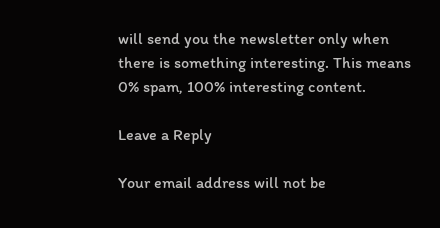will send you the newsletter only when there is something interesting. This means 0% spam, 100% interesting content.

Leave a Reply

Your email address will not be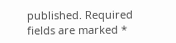published. Required fields are marked *